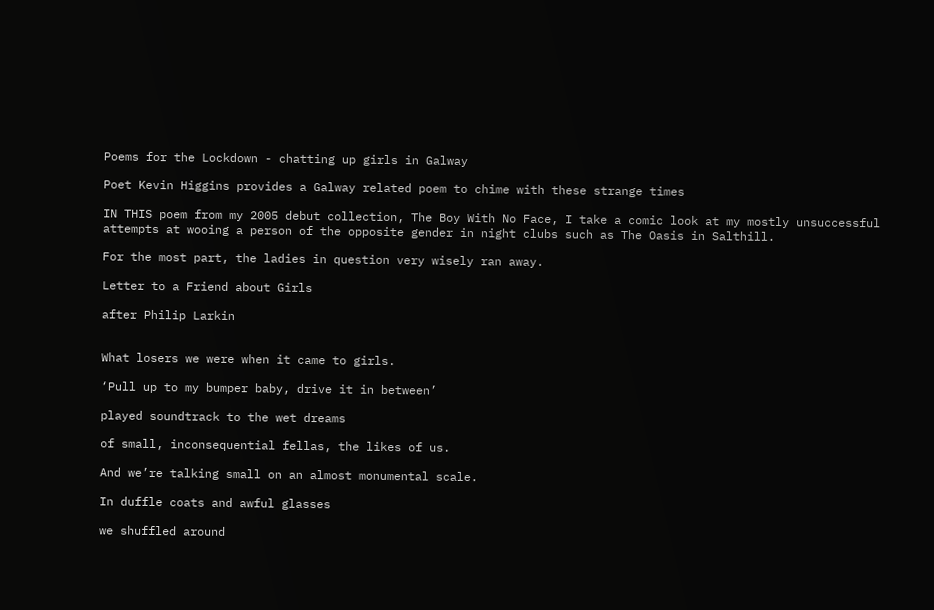Poems for the Lockdown - chatting up girls in Galway

Poet Kevin Higgins provides a Galway related poem to chime with these strange times

IN THIS poem from my 2005 debut collection, The Boy With No Face, I take a comic look at my mostly unsuccessful attempts at wooing a person of the opposite gender in night clubs such as The Oasis in Salthill.

For the most part, the ladies in question very wisely ran away.

Letter to a Friend about Girls

after Philip Larkin


What losers we were when it came to girls.

‘Pull up to my bumper baby, drive it in between’

played soundtrack to the wet dreams

of small, inconsequential fellas, the likes of us.

And we’re talking small on an almost monumental scale.

In duffle coats and awful glasses

we shuffled around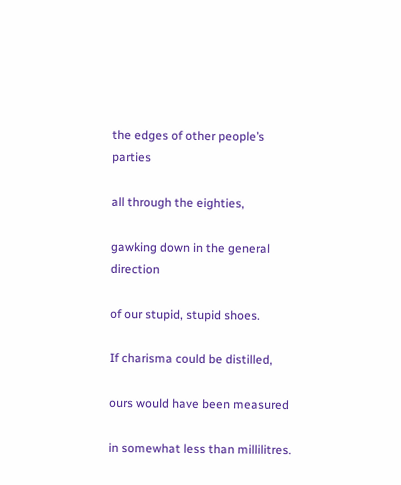the edges of other people’s parties

all through the eighties,

gawking down in the general direction

of our stupid, stupid shoes.

If charisma could be distilled,

ours would have been measured

in somewhat less than millilitres.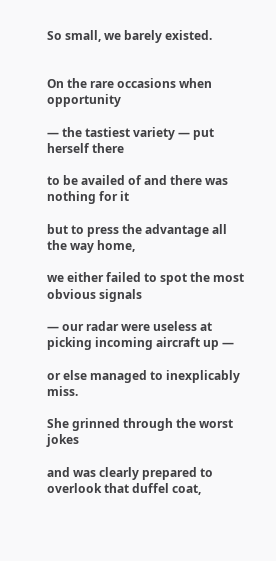So small, we barely existed.


On the rare occasions when opportunity

— the tastiest variety — put herself there

to be availed of and there was nothing for it

but to press the advantage all the way home,

we either failed to spot the most obvious signals

— our radar were useless at picking incoming aircraft up —

or else managed to inexplicably miss.

She grinned through the worst jokes

and was clearly prepared to overlook that duffel coat,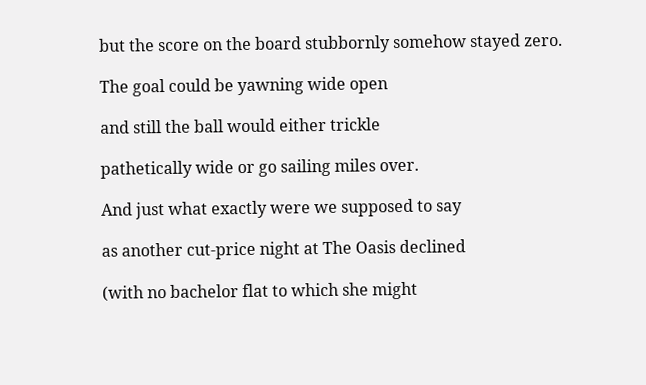but the score on the board stubbornly somehow stayed zero.

The goal could be yawning wide open

and still the ball would either trickle

pathetically wide or go sailing miles over.

And just what exactly were we supposed to say

as another cut-price night at The Oasis declined

(with no bachelor flat to which she might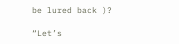be lured back )?

“Let’s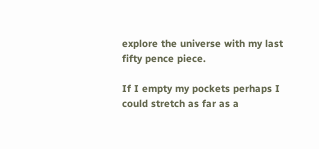explore the universe with my last fifty pence piece.

If I empty my pockets perhaps I could stretch as far as a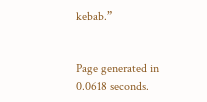kebab.”


Page generated in 0.0618 seconds.